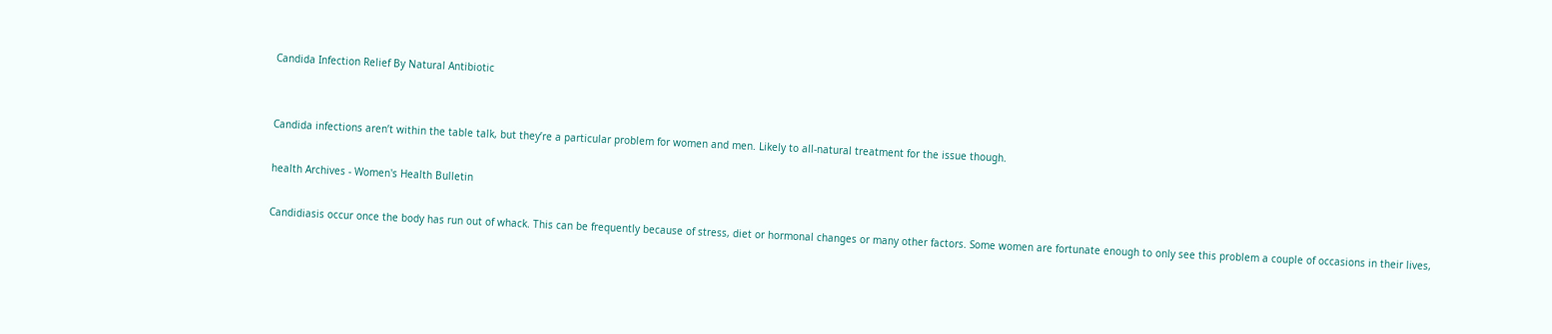Candida Infection Relief By Natural Antibiotic


Candida infections aren’t within the table talk, but they’re a particular problem for women and men. Likely to all-natural treatment for the issue though.

health Archives - Women's Health Bulletin

Candidiasis occur once the body has run out of whack. This can be frequently because of stress, diet or hormonal changes or many other factors. Some women are fortunate enough to only see this problem a couple of occasions in their lives,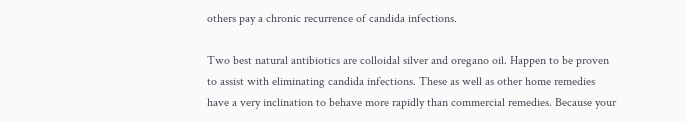others pay a chronic recurrence of candida infections.

Two best natural antibiotics are colloidal silver and oregano oil. Happen to be proven to assist with eliminating candida infections. These as well as other home remedies have a very inclination to behave more rapidly than commercial remedies. Because your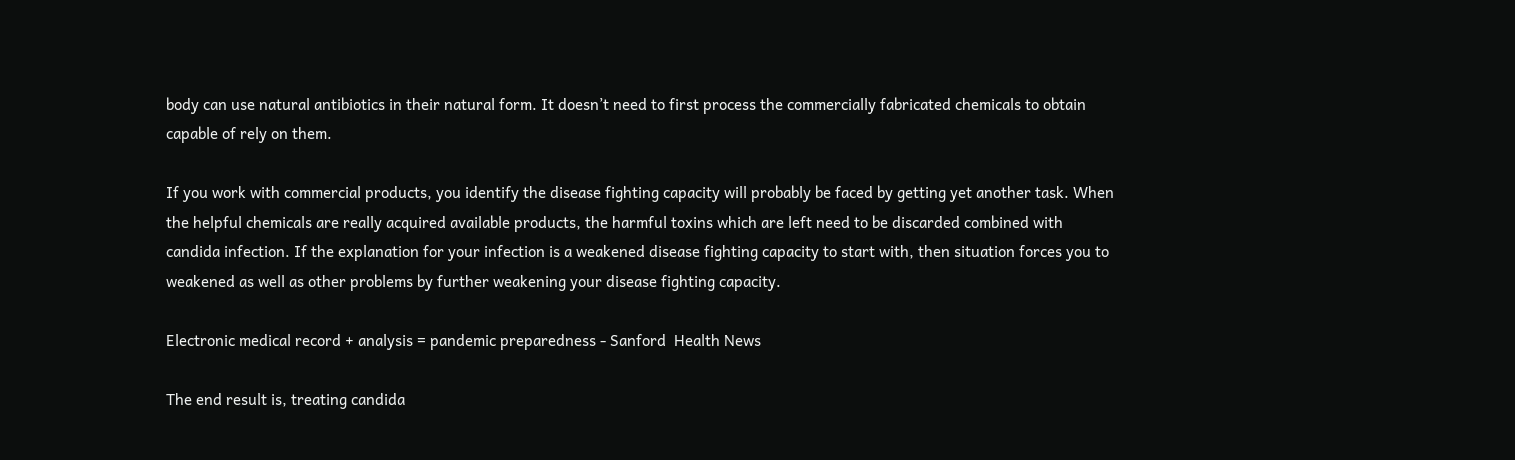body can use natural antibiotics in their natural form. It doesn’t need to first process the commercially fabricated chemicals to obtain capable of rely on them.

If you work with commercial products, you identify the disease fighting capacity will probably be faced by getting yet another task. When the helpful chemicals are really acquired available products, the harmful toxins which are left need to be discarded combined with candida infection. If the explanation for your infection is a weakened disease fighting capacity to start with, then situation forces you to weakened as well as other problems by further weakening your disease fighting capacity.

Electronic medical record + analysis = pandemic preparedness - Sanford  Health News

The end result is, treating candida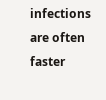infections are often faster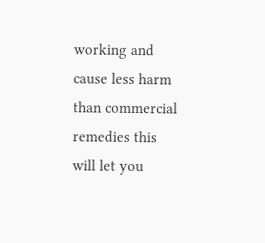working and cause less harm than commercial remedies this will let you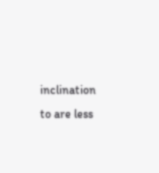inclination to are less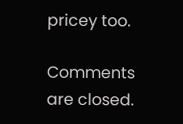pricey too.

Comments are closed.